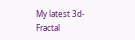My latest 3d-Fractal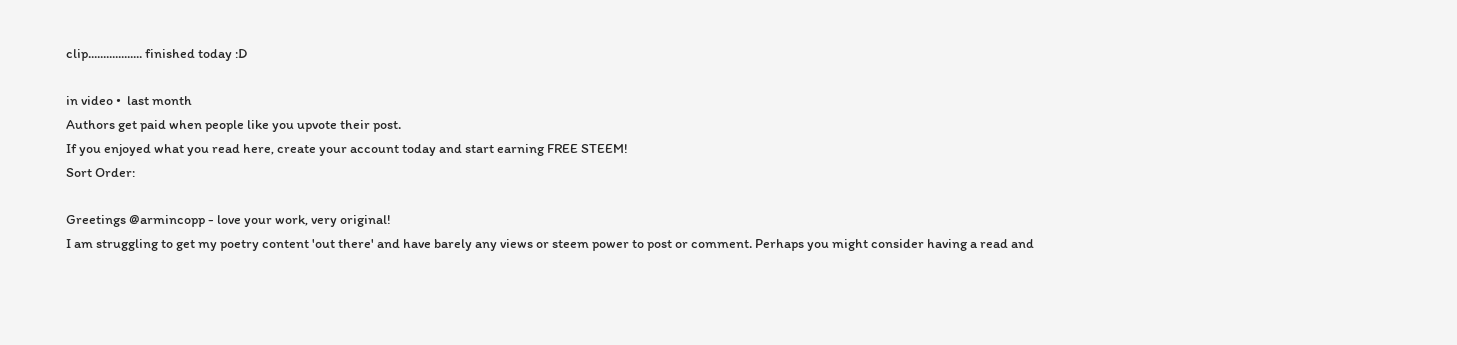clip.................. finished today :D

in video •  last month
Authors get paid when people like you upvote their post.
If you enjoyed what you read here, create your account today and start earning FREE STEEM!
Sort Order:

Greetings @armincopp - love your work, very original!
I am struggling to get my poetry content 'out there' and have barely any views or steem power to post or comment. Perhaps you might consider having a read and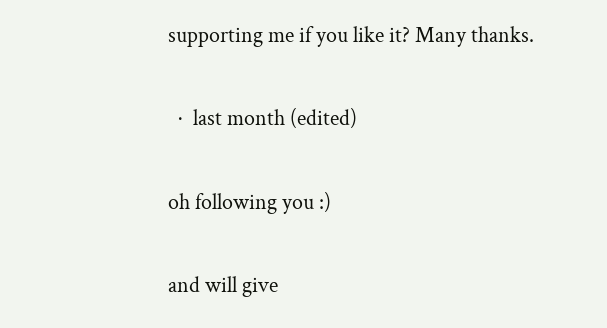supporting me if you like it? Many thanks.

  ·  last month (edited)

oh following you :)

and will give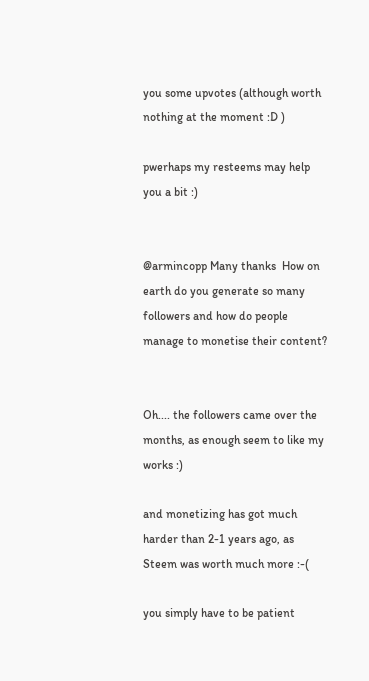you some upvotes (although worth nothing at the moment :D )

pwerhaps my resteems may help you a bit :)


@armincopp Many thanks  How on earth do you generate so many followers and how do people manage to monetise their content?


Oh.... the followers came over the months, as enough seem to like my works :)

and monetizing has got much harder than 2-1 years ago, as Steem was worth much more :-(

you simply have to be patient